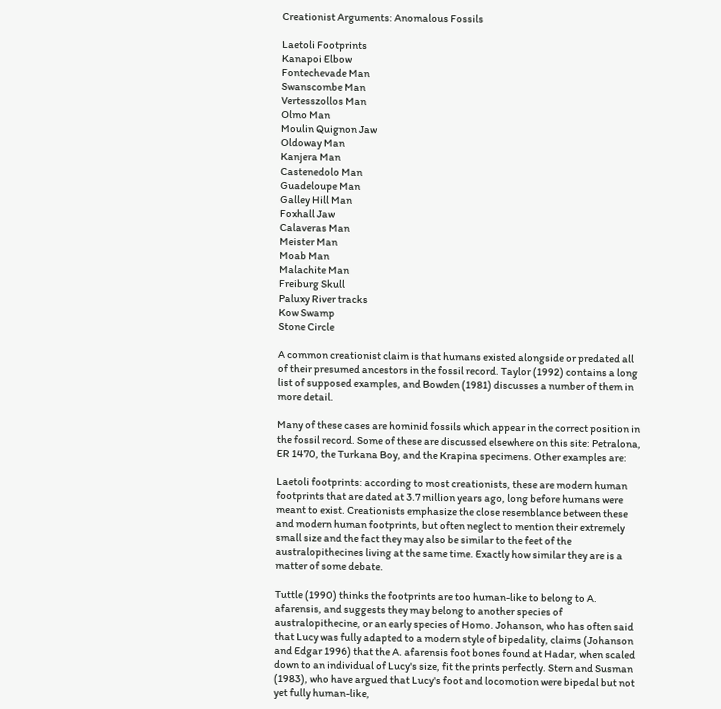Creationist Arguments: Anomalous Fossils

Laetoli Footprints
Kanapoi Elbow
Fontechevade Man
Swanscombe Man
Vertesszollos Man
Olmo Man
Moulin Quignon Jaw
Oldoway Man
Kanjera Man
Castenedolo Man
Guadeloupe Man
Galley Hill Man
Foxhall Jaw
Calaveras Man
Meister Man
Moab Man
Malachite Man
Freiburg Skull
Paluxy River tracks
Kow Swamp
Stone Circle

A common creationist claim is that humans existed alongside or predated all of their presumed ancestors in the fossil record. Taylor (1992) contains a long list of supposed examples, and Bowden (1981) discusses a number of them in more detail.

Many of these cases are hominid fossils which appear in the correct position in the fossil record. Some of these are discussed elsewhere on this site: Petralona, ER 1470, the Turkana Boy, and the Krapina specimens. Other examples are:

Laetoli footprints: according to most creationists, these are modern human footprints that are dated at 3.7 million years ago, long before humans were meant to exist. Creationists emphasize the close resemblance between these and modern human footprints, but often neglect to mention their extremely small size and the fact they may also be similar to the feet of the australopithecines living at the same time. Exactly how similar they are is a matter of some debate.

Tuttle (1990) thinks the footprints are too human-like to belong to A. afarensis, and suggests they may belong to another species of australopithecine, or an early species of Homo. Johanson, who has often said that Lucy was fully adapted to a modern style of bipedality, claims (Johanson and Edgar 1996) that the A. afarensis foot bones found at Hadar, when scaled down to an individual of Lucy's size, fit the prints perfectly. Stern and Susman (1983), who have argued that Lucy's foot and locomotion were bipedal but not yet fully human-like,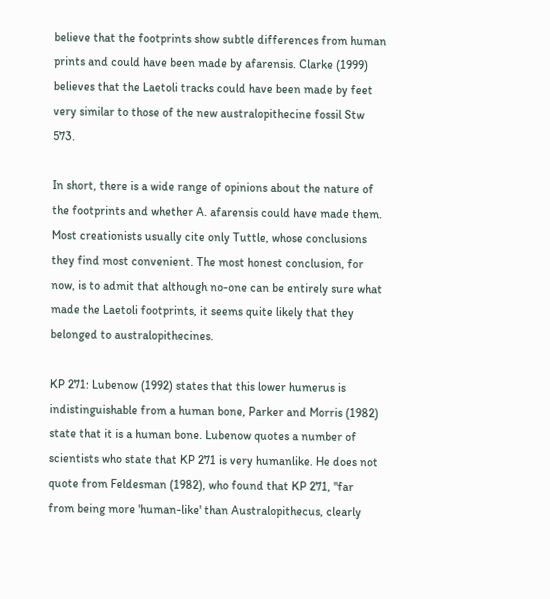believe that the footprints show subtle differences from human prints and could have been made by afarensis. Clarke (1999) believes that the Laetoli tracks could have been made by feet very similar to those of the new australopithecine fossil Stw 573.

In short, there is a wide range of opinions about the nature of the footprints and whether A. afarensis could have made them. Most creationists usually cite only Tuttle, whose conclusions they find most convenient. The most honest conclusion, for now, is to admit that although no-one can be entirely sure what made the Laetoli footprints, it seems quite likely that they belonged to australopithecines.

KP 271: Lubenow (1992) states that this lower humerus is indistinguishable from a human bone, Parker and Morris (1982) state that it is a human bone. Lubenow quotes a number of scientists who state that KP 271 is very humanlike. He does not quote from Feldesman (1982), who found that KP 271, "far from being more 'human-like' than Australopithecus, clearly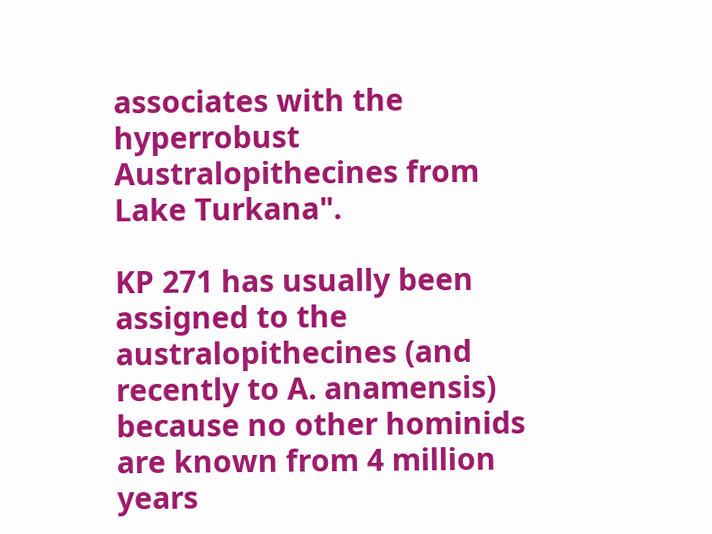associates with the hyperrobust Australopithecines from Lake Turkana".

KP 271 has usually been assigned to the australopithecines (and recently to A. anamensis) because no other hominids are known from 4 million years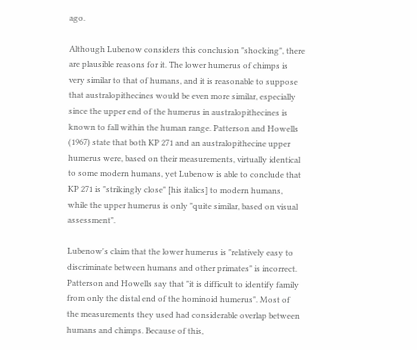ago.

Although Lubenow considers this conclusion "shocking", there are plausible reasons for it. The lower humerus of chimps is very similar to that of humans, and it is reasonable to suppose that australopithecines would be even more similar, especially since the upper end of the humerus in australopithecines is known to fall within the human range. Patterson and Howells (1967) state that both KP 271 and an australopithecine upper humerus were, based on their measurements, virtually identical to some modern humans, yet Lubenow is able to conclude that KP 271 is "strikingly close" [his italics] to modern humans, while the upper humerus is only "quite similar, based on visual assessment".

Lubenow's claim that the lower humerus is "relatively easy to discriminate between humans and other primates" is incorrect. Patterson and Howells say that "it is difficult to identify family from only the distal end of the hominoid humerus". Most of the measurements they used had considerable overlap between humans and chimps. Because of this,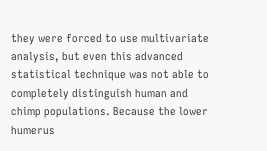they were forced to use multivariate analysis, but even this advanced statistical technique was not able to completely distinguish human and chimp populations. Because the lower humerus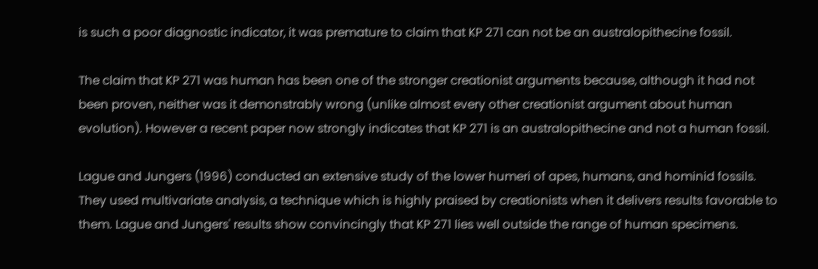is such a poor diagnostic indicator, it was premature to claim that KP 271 can not be an australopithecine fossil.

The claim that KP 271 was human has been one of the stronger creationist arguments because, although it had not been proven, neither was it demonstrably wrong (unlike almost every other creationist argument about human evolution). However a recent paper now strongly indicates that KP 271 is an australopithecine and not a human fossil.

Lague and Jungers (1996) conducted an extensive study of the lower humeri of apes, humans, and hominid fossils. They used multivariate analysis, a technique which is highly praised by creationists when it delivers results favorable to them. Lague and Jungers' results show convincingly that KP 271 lies well outside the range of human specimens.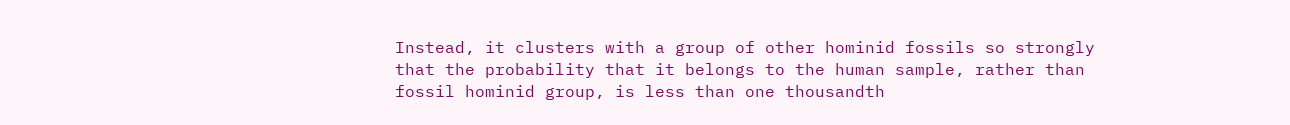Instead, it clusters with a group of other hominid fossils so strongly that the probability that it belongs to the human sample, rather than fossil hominid group, is less than one thousandth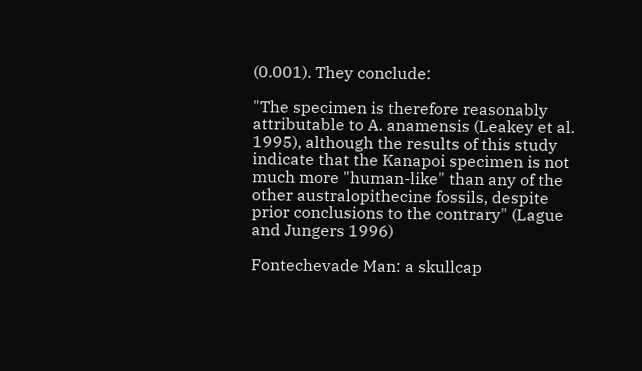(0.001). They conclude:

"The specimen is therefore reasonably attributable to A. anamensis (Leakey et al. 1995), although the results of this study indicate that the Kanapoi specimen is not much more "human-like" than any of the other australopithecine fossils, despite prior conclusions to the contrary" (Lague and Jungers 1996)

Fontechevade Man: a skullcap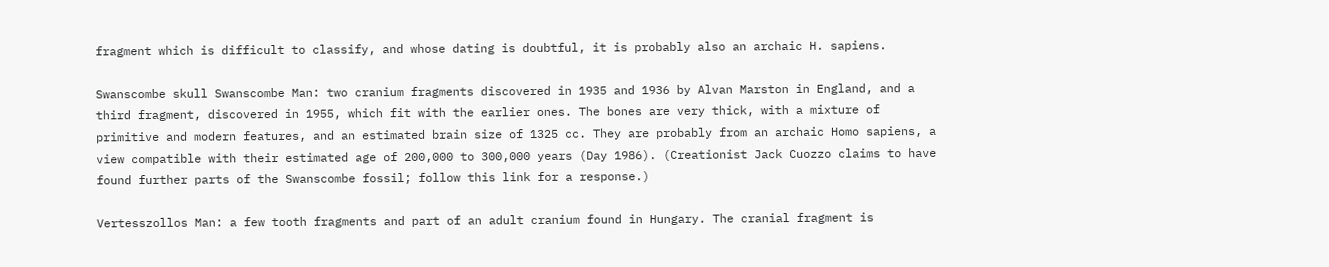fragment which is difficult to classify, and whose dating is doubtful, it is probably also an archaic H. sapiens.

Swanscombe skull Swanscombe Man: two cranium fragments discovered in 1935 and 1936 by Alvan Marston in England, and a third fragment, discovered in 1955, which fit with the earlier ones. The bones are very thick, with a mixture of primitive and modern features, and an estimated brain size of 1325 cc. They are probably from an archaic Homo sapiens, a view compatible with their estimated age of 200,000 to 300,000 years (Day 1986). (Creationist Jack Cuozzo claims to have found further parts of the Swanscombe fossil; follow this link for a response.)

Vertesszollos Man: a few tooth fragments and part of an adult cranium found in Hungary. The cranial fragment is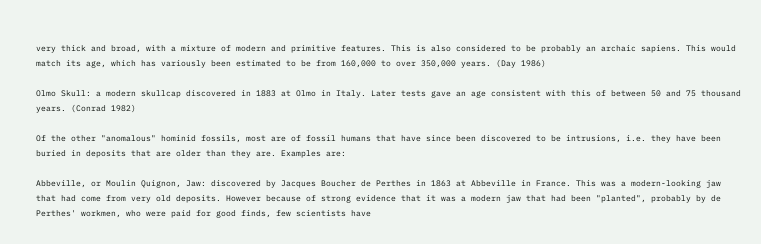very thick and broad, with a mixture of modern and primitive features. This is also considered to be probably an archaic sapiens. This would match its age, which has variously been estimated to be from 160,000 to over 350,000 years. (Day 1986)

Olmo Skull: a modern skullcap discovered in 1883 at Olmo in Italy. Later tests gave an age consistent with this of between 50 and 75 thousand years. (Conrad 1982)

Of the other "anomalous" hominid fossils, most are of fossil humans that have since been discovered to be intrusions, i.e. they have been buried in deposits that are older than they are. Examples are:

Abbeville, or Moulin Quignon, Jaw: discovered by Jacques Boucher de Perthes in 1863 at Abbeville in France. This was a modern-looking jaw that had come from very old deposits. However because of strong evidence that it was a modern jaw that had been "planted", probably by de Perthes' workmen, who were paid for good finds, few scientists have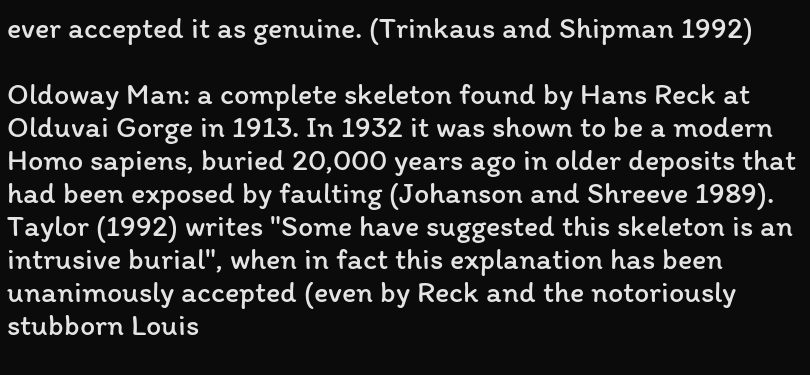ever accepted it as genuine. (Trinkaus and Shipman 1992)

Oldoway Man: a complete skeleton found by Hans Reck at Olduvai Gorge in 1913. In 1932 it was shown to be a modern Homo sapiens, buried 20,000 years ago in older deposits that had been exposed by faulting (Johanson and Shreeve 1989). Taylor (1992) writes "Some have suggested this skeleton is an intrusive burial", when in fact this explanation has been unanimously accepted (even by Reck and the notoriously stubborn Louis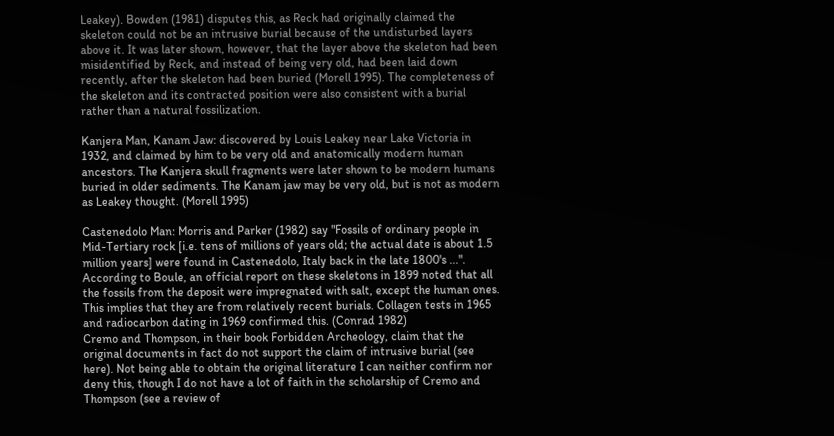Leakey). Bowden (1981) disputes this, as Reck had originally claimed the skeleton could not be an intrusive burial because of the undisturbed layers above it. It was later shown, however, that the layer above the skeleton had been misidentified by Reck, and instead of being very old, had been laid down recently, after the skeleton had been buried (Morell 1995). The completeness of the skeleton and its contracted position were also consistent with a burial rather than a natural fossilization.

Kanjera Man, Kanam Jaw: discovered by Louis Leakey near Lake Victoria in 1932, and claimed by him to be very old and anatomically modern human ancestors. The Kanjera skull fragments were later shown to be modern humans buried in older sediments. The Kanam jaw may be very old, but is not as modern as Leakey thought. (Morell 1995)

Castenedolo Man: Morris and Parker (1982) say "Fossils of ordinary people in Mid-Tertiary rock [i.e. tens of millions of years old; the actual date is about 1.5 million years] were found in Castenedolo, Italy back in the late 1800's ...". According to Boule, an official report on these skeletons in 1899 noted that all the fossils from the deposit were impregnated with salt, except the human ones. This implies that they are from relatively recent burials. Collagen tests in 1965 and radiocarbon dating in 1969 confirmed this. (Conrad 1982)
Cremo and Thompson, in their book Forbidden Archeology, claim that the original documents in fact do not support the claim of intrusive burial (see here). Not being able to obtain the original literature I can neither confirm nor deny this, though I do not have a lot of faith in the scholarship of Cremo and Thompson (see a review of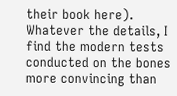their book here). Whatever the details, I find the modern tests conducted on the bones more convincing than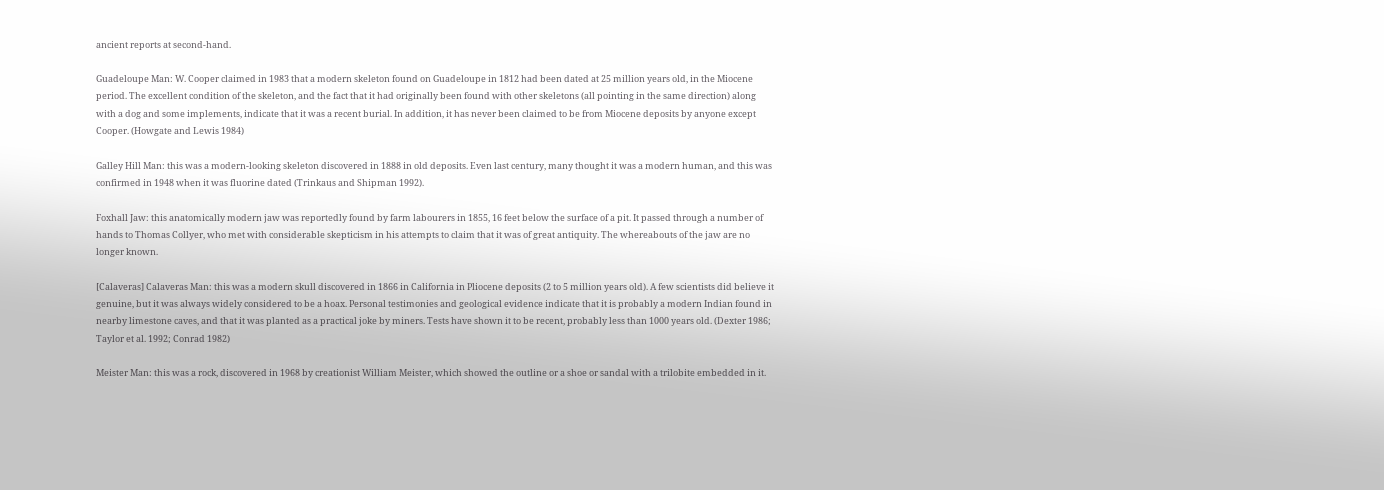ancient reports at second-hand.

Guadeloupe Man: W. Cooper claimed in 1983 that a modern skeleton found on Guadeloupe in 1812 had been dated at 25 million years old, in the Miocene period. The excellent condition of the skeleton, and the fact that it had originally been found with other skeletons (all pointing in the same direction) along with a dog and some implements, indicate that it was a recent burial. In addition, it has never been claimed to be from Miocene deposits by anyone except Cooper. (Howgate and Lewis 1984)

Galley Hill Man: this was a modern-looking skeleton discovered in 1888 in old deposits. Even last century, many thought it was a modern human, and this was confirmed in 1948 when it was fluorine dated (Trinkaus and Shipman 1992).

Foxhall Jaw: this anatomically modern jaw was reportedly found by farm labourers in 1855, 16 feet below the surface of a pit. It passed through a number of hands to Thomas Collyer, who met with considerable skepticism in his attempts to claim that it was of great antiquity. The whereabouts of the jaw are no longer known.

[Calaveras] Calaveras Man: this was a modern skull discovered in 1866 in California in Pliocene deposits (2 to 5 million years old). A few scientists did believe it genuine, but it was always widely considered to be a hoax. Personal testimonies and geological evidence indicate that it is probably a modern Indian found in nearby limestone caves, and that it was planted as a practical joke by miners. Tests have shown it to be recent, probably less than 1000 years old. (Dexter 1986; Taylor et al. 1992; Conrad 1982)

Meister Man: this was a rock, discovered in 1968 by creationist William Meister, which showed the outline or a shoe or sandal with a trilobite embedded in it.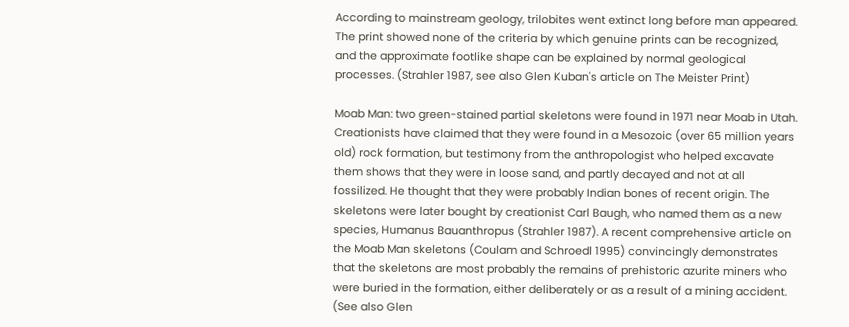According to mainstream geology, trilobites went extinct long before man appeared. The print showed none of the criteria by which genuine prints can be recognized, and the approximate footlike shape can be explained by normal geological processes. (Strahler 1987, see also Glen Kuban's article on The Meister Print)

Moab Man: two green-stained partial skeletons were found in 1971 near Moab in Utah. Creationists have claimed that they were found in a Mesozoic (over 65 million years old) rock formation, but testimony from the anthropologist who helped excavate them shows that they were in loose sand, and partly decayed and not at all fossilized. He thought that they were probably Indian bones of recent origin. The skeletons were later bought by creationist Carl Baugh, who named them as a new species, Humanus Bauanthropus (Strahler 1987). A recent comprehensive article on the Moab Man skeletons (Coulam and Schroedl 1995) convincingly demonstrates that the skeletons are most probably the remains of prehistoric azurite miners who were buried in the formation, either deliberately or as a result of a mining accident. (See also Glen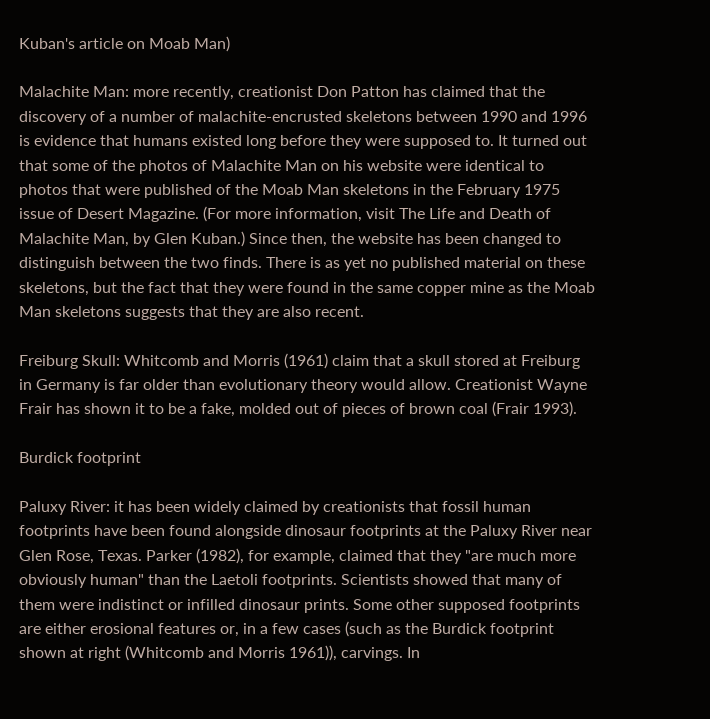Kuban's article on Moab Man)

Malachite Man: more recently, creationist Don Patton has claimed that the discovery of a number of malachite-encrusted skeletons between 1990 and 1996 is evidence that humans existed long before they were supposed to. It turned out that some of the photos of Malachite Man on his website were identical to photos that were published of the Moab Man skeletons in the February 1975 issue of Desert Magazine. (For more information, visit The Life and Death of Malachite Man, by Glen Kuban.) Since then, the website has been changed to distinguish between the two finds. There is as yet no published material on these skeletons, but the fact that they were found in the same copper mine as the Moab Man skeletons suggests that they are also recent.

Freiburg Skull: Whitcomb and Morris (1961) claim that a skull stored at Freiburg in Germany is far older than evolutionary theory would allow. Creationist Wayne Frair has shown it to be a fake, molded out of pieces of brown coal (Frair 1993).

Burdick footprint

Paluxy River: it has been widely claimed by creationists that fossil human footprints have been found alongside dinosaur footprints at the Paluxy River near Glen Rose, Texas. Parker (1982), for example, claimed that they "are much more obviously human" than the Laetoli footprints. Scientists showed that many of them were indistinct or infilled dinosaur prints. Some other supposed footprints are either erosional features or, in a few cases (such as the Burdick footprint shown at right (Whitcomb and Morris 1961)), carvings. In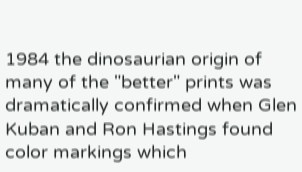1984 the dinosaurian origin of many of the "better" prints was dramatically confirmed when Glen Kuban and Ron Hastings found color markings which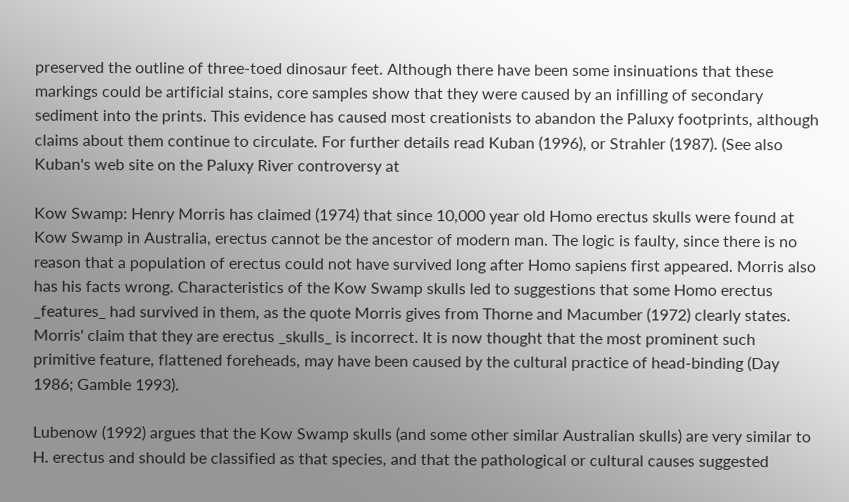preserved the outline of three-toed dinosaur feet. Although there have been some insinuations that these markings could be artificial stains, core samples show that they were caused by an infilling of secondary sediment into the prints. This evidence has caused most creationists to abandon the Paluxy footprints, although claims about them continue to circulate. For further details read Kuban (1996), or Strahler (1987). (See also Kuban's web site on the Paluxy River controversy at

Kow Swamp: Henry Morris has claimed (1974) that since 10,000 year old Homo erectus skulls were found at Kow Swamp in Australia, erectus cannot be the ancestor of modern man. The logic is faulty, since there is no reason that a population of erectus could not have survived long after Homo sapiens first appeared. Morris also has his facts wrong. Characteristics of the Kow Swamp skulls led to suggestions that some Homo erectus _features_ had survived in them, as the quote Morris gives from Thorne and Macumber (1972) clearly states. Morris' claim that they are erectus _skulls_ is incorrect. It is now thought that the most prominent such primitive feature, flattened foreheads, may have been caused by the cultural practice of head-binding (Day 1986; Gamble 1993).

Lubenow (1992) argues that the Kow Swamp skulls (and some other similar Australian skulls) are very similar to H. erectus and should be classified as that species, and that the pathological or cultural causes suggested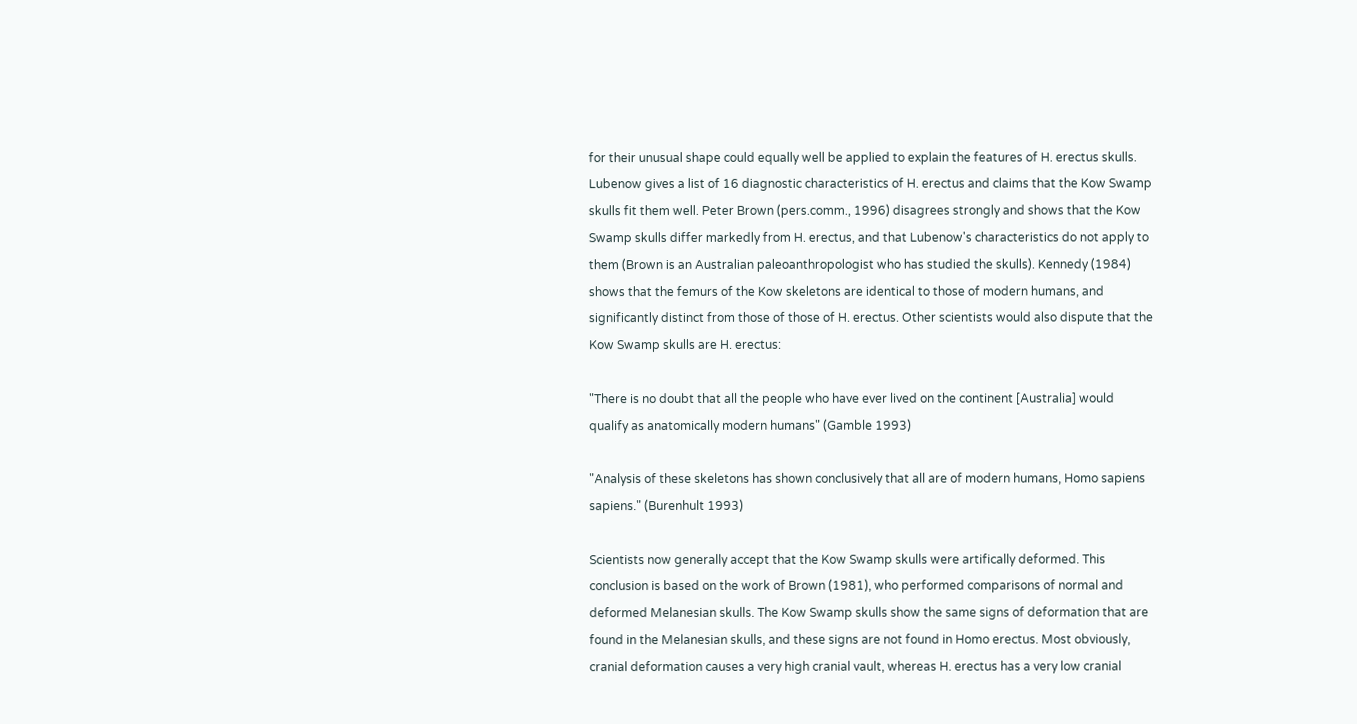for their unusual shape could equally well be applied to explain the features of H. erectus skulls. Lubenow gives a list of 16 diagnostic characteristics of H. erectus and claims that the Kow Swamp skulls fit them well. Peter Brown (pers.comm., 1996) disagrees strongly and shows that the Kow Swamp skulls differ markedly from H. erectus, and that Lubenow's characteristics do not apply to them (Brown is an Australian paleoanthropologist who has studied the skulls). Kennedy (1984) shows that the femurs of the Kow skeletons are identical to those of modern humans, and significantly distinct from those of those of H. erectus. Other scientists would also dispute that the Kow Swamp skulls are H. erectus:

"There is no doubt that all the people who have ever lived on the continent [Australia] would qualify as anatomically modern humans" (Gamble 1993)

"Analysis of these skeletons has shown conclusively that all are of modern humans, Homo sapiens sapiens." (Burenhult 1993)

Scientists now generally accept that the Kow Swamp skulls were artifically deformed. This conclusion is based on the work of Brown (1981), who performed comparisons of normal and deformed Melanesian skulls. The Kow Swamp skulls show the same signs of deformation that are found in the Melanesian skulls, and these signs are not found in Homo erectus. Most obviously, cranial deformation causes a very high cranial vault, whereas H. erectus has a very low cranial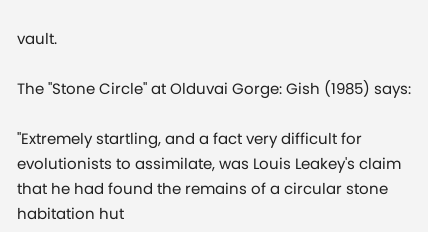vault.

The "Stone Circle" at Olduvai Gorge: Gish (1985) says:

"Extremely startling, and a fact very difficult for evolutionists to assimilate, was Louis Leakey's claim that he had found the remains of a circular stone habitation hut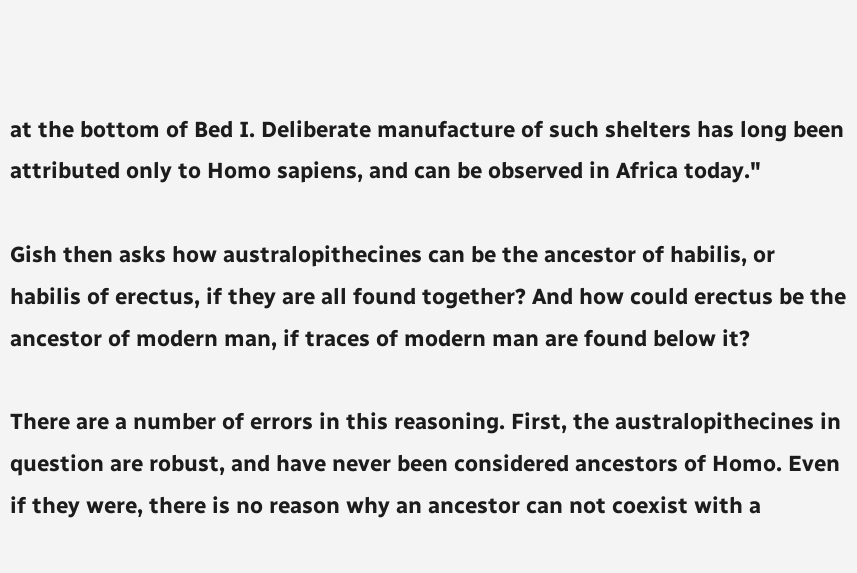at the bottom of Bed I. Deliberate manufacture of such shelters has long been attributed only to Homo sapiens, and can be observed in Africa today."

Gish then asks how australopithecines can be the ancestor of habilis, or habilis of erectus, if they are all found together? And how could erectus be the ancestor of modern man, if traces of modern man are found below it?

There are a number of errors in this reasoning. First, the australopithecines in question are robust, and have never been considered ancestors of Homo. Even if they were, there is no reason why an ancestor can not coexist with a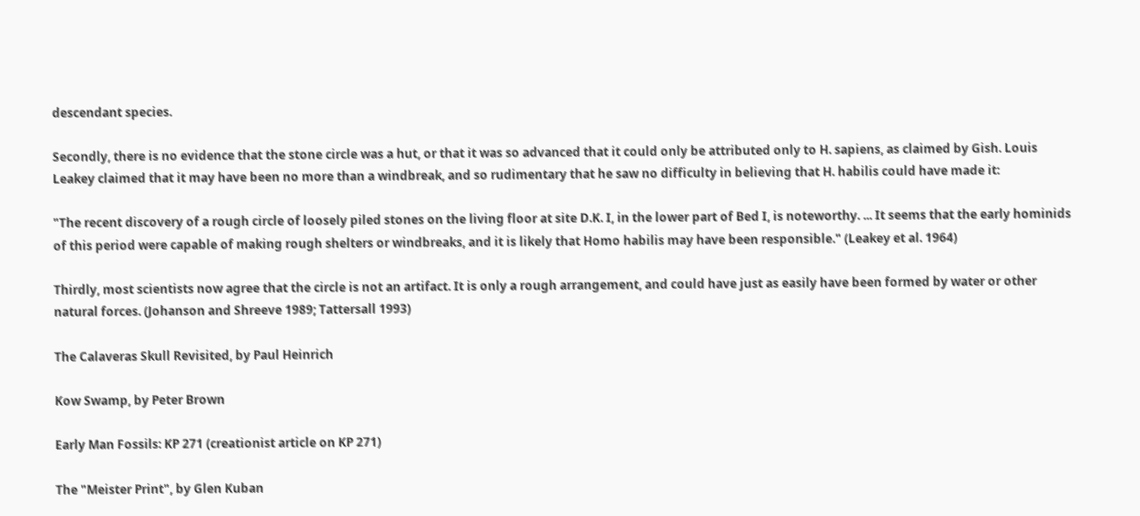descendant species.

Secondly, there is no evidence that the stone circle was a hut, or that it was so advanced that it could only be attributed only to H. sapiens, as claimed by Gish. Louis Leakey claimed that it may have been no more than a windbreak, and so rudimentary that he saw no difficulty in believing that H. habilis could have made it:

"The recent discovery of a rough circle of loosely piled stones on the living floor at site D.K. I, in the lower part of Bed I, is noteworthy. ... It seems that the early hominids of this period were capable of making rough shelters or windbreaks, and it is likely that Homo habilis may have been responsible." (Leakey et al. 1964)

Thirdly, most scientists now agree that the circle is not an artifact. It is only a rough arrangement, and could have just as easily have been formed by water or other natural forces. (Johanson and Shreeve 1989; Tattersall 1993)

The Calaveras Skull Revisited, by Paul Heinrich

Kow Swamp, by Peter Brown

Early Man Fossils: KP 271 (creationist article on KP 271)

The "Meister Print", by Glen Kuban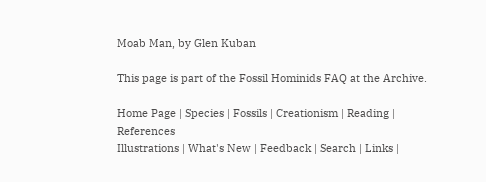Moab Man, by Glen Kuban

This page is part of the Fossil Hominids FAQ at the Archive.

Home Page | Species | Fossils | Creationism | Reading | References
Illustrations | What's New | Feedback | Search | Links |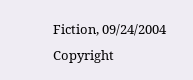Fiction, 09/24/2004
Copyright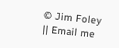© Jim Foley || Email me